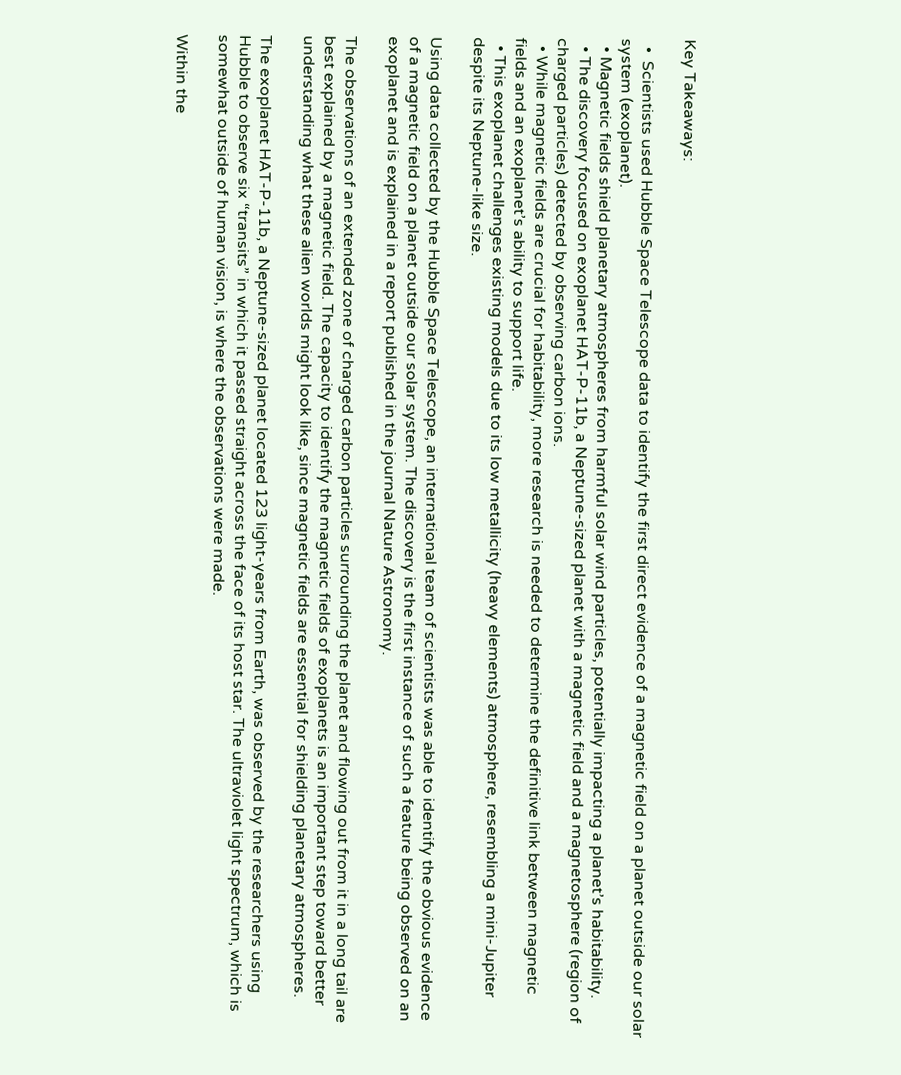Key Takeaways:

  •  Scientists used Hubble Space Telescope data to identify the first direct evidence of a magnetic field on a planet outside our solar system (exoplanet).
  • Magnetic fields shield planetary atmospheres from harmful solar wind particles, potentially impacting a planet’s habitability.
  • The discovery focused on exoplanet HAT-P-11b, a Neptune-sized planet with a magnetic field and a magnetosphere (region of charged particles) detected by observing carbon ions.
  • While magnetic fields are crucial for habitability, more research is needed to determine the definitive link between magnetic fields and an exoplanet’s ability to support life.
  • This exoplanet challenges existing models due to its low metallicity (heavy elements) atmosphere, resembling a mini-Jupiter despite its Neptune-like size.

Using data collected by the Hubble Space Telescope, an international team of scientists was able to identify the obvious evidence of a magnetic field on a planet outside our solar system. The discovery is the first instance of such a feature being observed on an exoplanet and is explained in a report published in the journal Nature Astronomy.

The observations of an extended zone of charged carbon particles surrounding the planet and flowing out from it in a long tail are best explained by a magnetic field. The capacity to identify the magnetic fields of exoplanets is an important step toward better understanding what these alien worlds might look like, since magnetic fields are essential for shielding planetary atmospheres.

The exoplanet HAT-P-11b, a Neptune-sized planet located 123 light-years from Earth, was observed by the researchers using Hubble to observe six “transits” in which it passed straight across the face of its host star. The ultraviolet light spectrum, which is somewhat outside of human vision, is where the observations were made.

Within the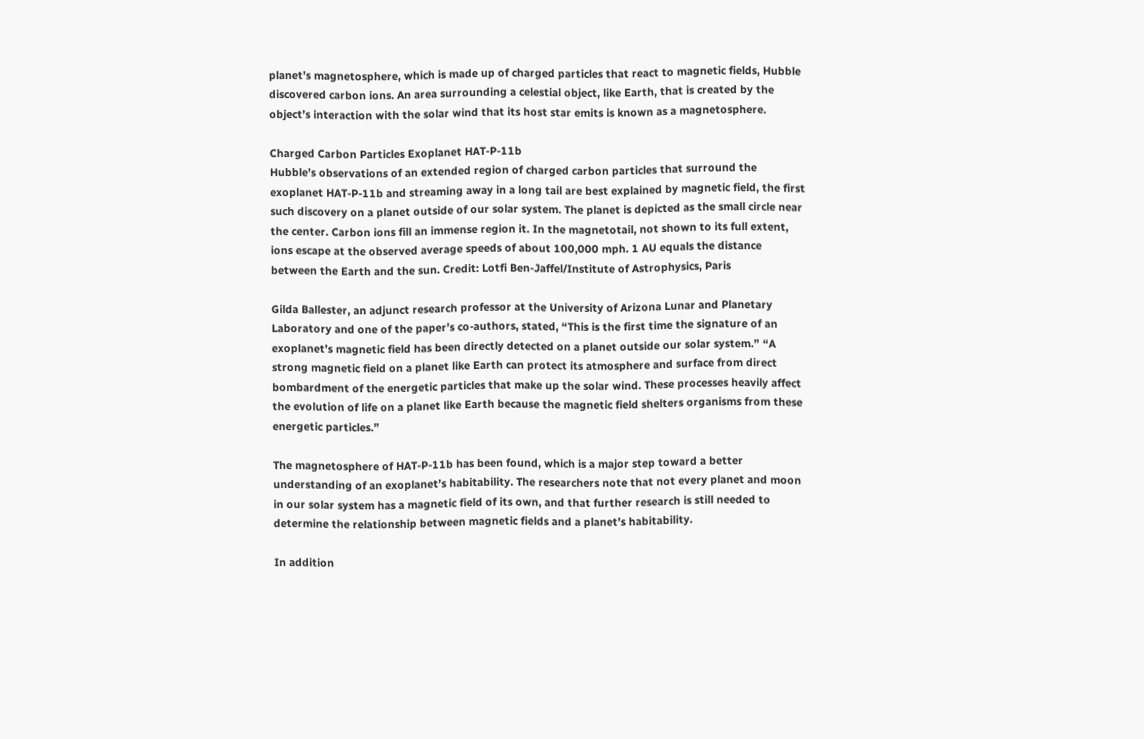planet’s magnetosphere, which is made up of charged particles that react to magnetic fields, Hubble discovered carbon ions. An area surrounding a celestial object, like Earth, that is created by the object’s interaction with the solar wind that its host star emits is known as a magnetosphere.

Charged Carbon Particles Exoplanet HAT-P-11b
Hubble’s observations of an extended region of charged carbon particles that surround the exoplanet HAT-P-11b and streaming away in a long tail are best explained by magnetic field, the first such discovery on a planet outside of our solar system. The planet is depicted as the small circle near the center. Carbon ions fill an immense region it. In the magnetotail, not shown to its full extent, ions escape at the observed average speeds of about 100,000 mph. 1 AU equals the distance between the Earth and the sun. Credit: Lotfi Ben-Jaffel/Institute of Astrophysics, Paris

Gilda Ballester, an adjunct research professor at the University of Arizona Lunar and Planetary Laboratory and one of the paper’s co-authors, stated, “This is the first time the signature of an exoplanet’s magnetic field has been directly detected on a planet outside our solar system.” “A strong magnetic field on a planet like Earth can protect its atmosphere and surface from direct bombardment of the energetic particles that make up the solar wind. These processes heavily affect the evolution of life on a planet like Earth because the magnetic field shelters organisms from these energetic particles.”

The magnetosphere of HAT-P-11b has been found, which is a major step toward a better understanding of an exoplanet’s habitability. The researchers note that not every planet and moon in our solar system has a magnetic field of its own, and that further research is still needed to determine the relationship between magnetic fields and a planet’s habitability.

In addition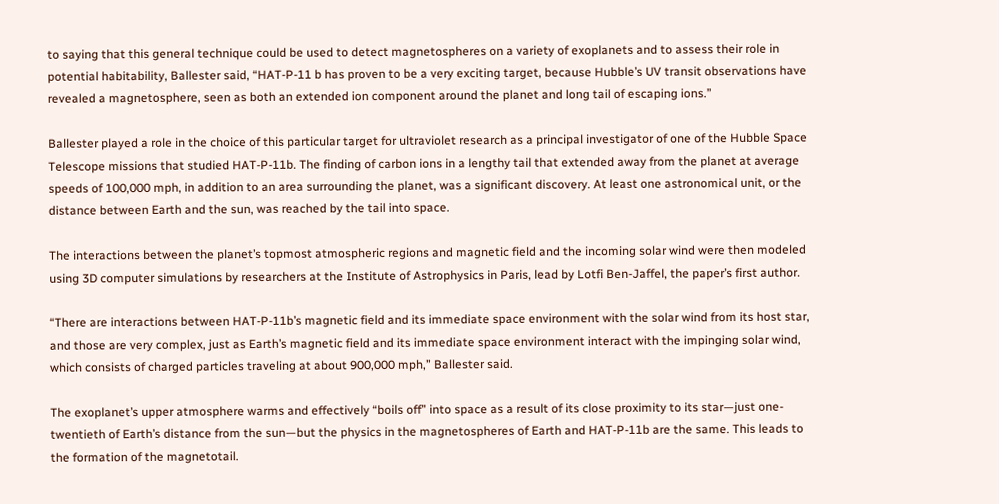to saying that this general technique could be used to detect magnetospheres on a variety of exoplanets and to assess their role in potential habitability, Ballester said, “HAT-P-11 b has proven to be a very exciting target, because Hubble’s UV transit observations have revealed a magnetosphere, seen as both an extended ion component around the planet and long tail of escaping ions.”

Ballester played a role in the choice of this particular target for ultraviolet research as a principal investigator of one of the Hubble Space Telescope missions that studied HAT-P-11b. The finding of carbon ions in a lengthy tail that extended away from the planet at average speeds of 100,000 mph, in addition to an area surrounding the planet, was a significant discovery. At least one astronomical unit, or the distance between Earth and the sun, was reached by the tail into space.

The interactions between the planet’s topmost atmospheric regions and magnetic field and the incoming solar wind were then modeled using 3D computer simulations by researchers at the Institute of Astrophysics in Paris, lead by Lotfi Ben-Jaffel, the paper’s first author.

“There are interactions between HAT-P-11b’s magnetic field and its immediate space environment with the solar wind from its host star, and those are very complex, just as Earth’s magnetic field and its immediate space environment interact with the impinging solar wind, which consists of charged particles traveling at about 900,000 mph,” Ballester said.

The exoplanet’s upper atmosphere warms and effectively “boils off” into space as a result of its close proximity to its star—just one-twentieth of Earth’s distance from the sun—but the physics in the magnetospheres of Earth and HAT-P-11b are the same. This leads to the formation of the magnetotail.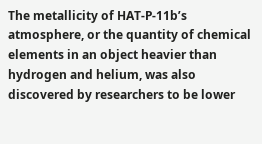The metallicity of HAT-P-11b’s atmosphere, or the quantity of chemical elements in an object heavier than hydrogen and helium, was also discovered by researchers to be lower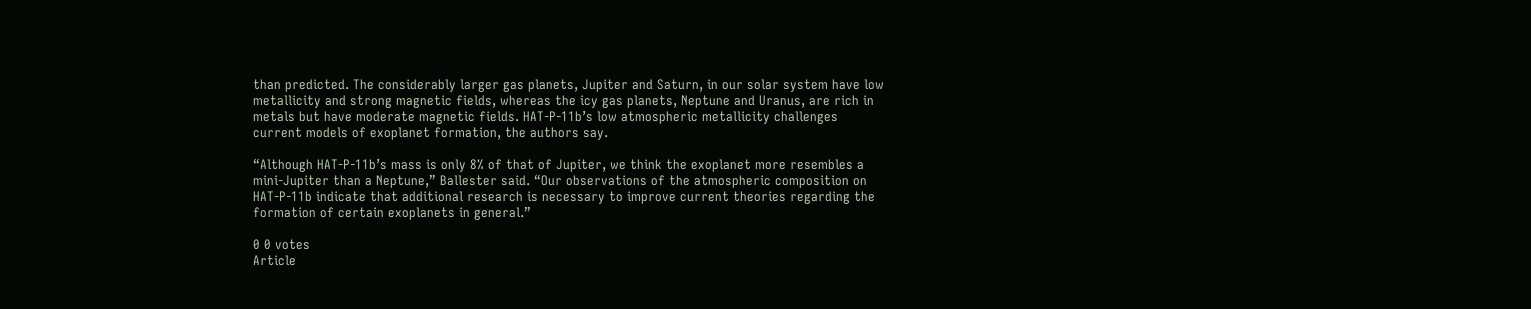than predicted. The considerably larger gas planets, Jupiter and Saturn, in our solar system have low metallicity and strong magnetic fields, whereas the icy gas planets, Neptune and Uranus, are rich in metals but have moderate magnetic fields. HAT-P-11b’s low atmospheric metallicity challenges current models of exoplanet formation, the authors say.

“Although HAT-P-11b’s mass is only 8% of that of Jupiter, we think the exoplanet more resembles a mini-Jupiter than a Neptune,” Ballester said. “Our observations of the atmospheric composition on HAT-P-11b indicate that additional research is necessary to improve current theories regarding the formation of certain exoplanets in general.”

0 0 votes
Article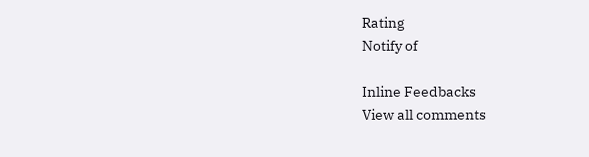Rating
Notify of

Inline Feedbacks
View all comments